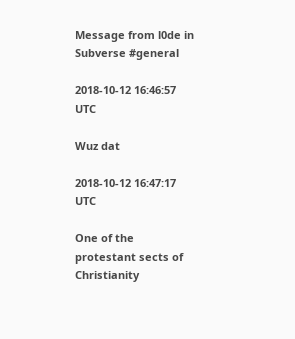Message from l0de in Subverse #general

2018-10-12 16:46:57 UTC

Wuz dat

2018-10-12 16:47:17 UTC

One of the protestant sects of Christianity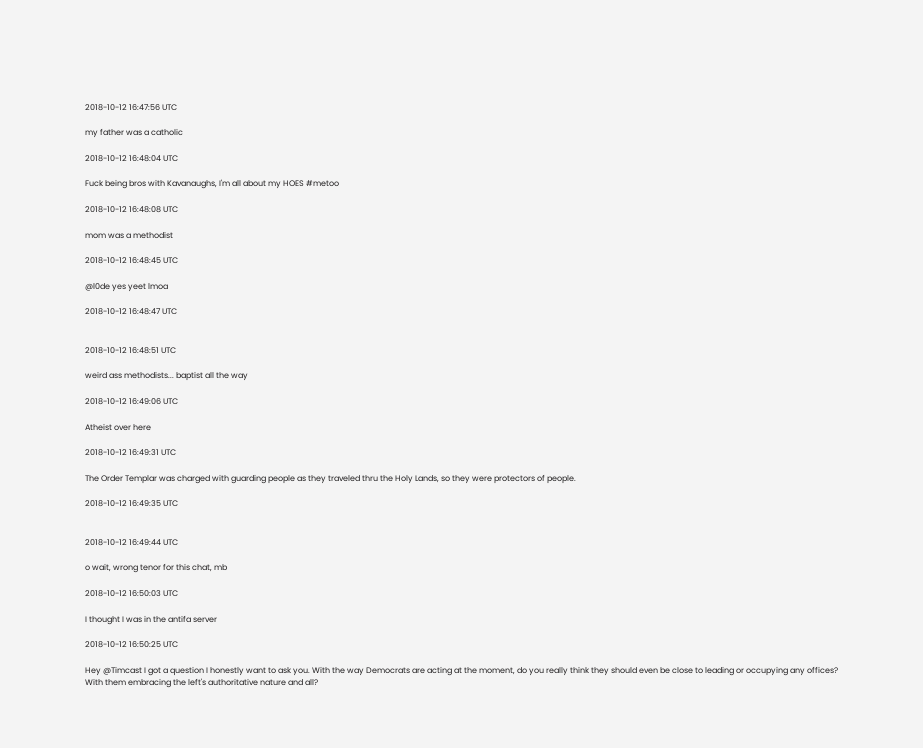2018-10-12 16:47:56 UTC

my father was a catholic

2018-10-12 16:48:04 UTC

Fuck being bros with Kavanaughs, I'm all about my HOES #metoo

2018-10-12 16:48:08 UTC

mom was a methodist

2018-10-12 16:48:45 UTC

@l0de yes yeet lmoa

2018-10-12 16:48:47 UTC


2018-10-12 16:48:51 UTC

weird ass methodists... baptist all the way

2018-10-12 16:49:06 UTC

Atheist over here

2018-10-12 16:49:31 UTC

The Order Templar was charged with guarding people as they traveled thru the Holy Lands, so they were protectors of people.

2018-10-12 16:49:35 UTC


2018-10-12 16:49:44 UTC

o wait, wrong tenor for this chat, mb

2018-10-12 16:50:03 UTC

I thought I was in the antifa server

2018-10-12 16:50:25 UTC

Hey @Timcast I got a question I honestly want to ask you. With the way Democrats are acting at the moment, do you really think they should even be close to leading or occupying any offices? With them embracing the left's authoritative nature and all?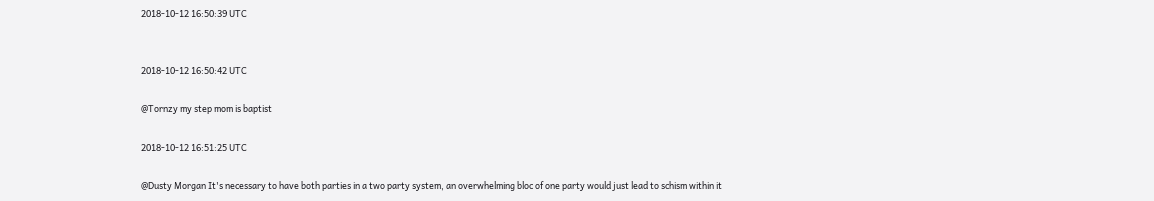2018-10-12 16:50:39 UTC


2018-10-12 16:50:42 UTC

@Tornzy my step mom is baptist

2018-10-12 16:51:25 UTC

@Dusty Morgan It's necessary to have both parties in a two party system, an overwhelming bloc of one party would just lead to schism within it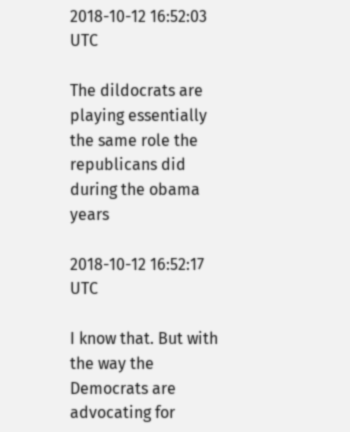2018-10-12 16:52:03 UTC

The dildocrats are playing essentially the same role the republicans did during the obama years

2018-10-12 16:52:17 UTC

I know that. But with the way the Democrats are advocating for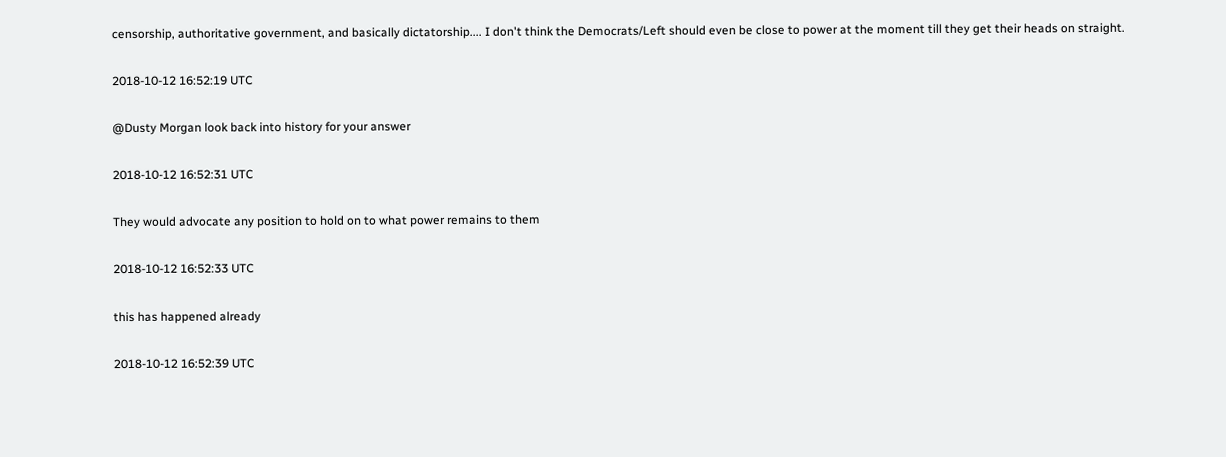censorship, authoritative government, and basically dictatorship.... I don't think the Democrats/Left should even be close to power at the moment till they get their heads on straight.

2018-10-12 16:52:19 UTC

@Dusty Morgan look back into history for your answer

2018-10-12 16:52:31 UTC

They would advocate any position to hold on to what power remains to them

2018-10-12 16:52:33 UTC

this has happened already

2018-10-12 16:52:39 UTC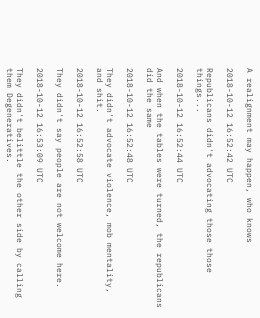A realignment may happen, who knows

2018-10-12 16:52:42 UTC

Republicans didn't advocating those those things...

2018-10-12 16:52:44 UTC

And when the tables were turned, the republicans did the same

2018-10-12 16:52:48 UTC

They didn't advocate violence, mob mentality, and shit.

2018-10-12 16:52:58 UTC

They didn't say people are not welcome here.

2018-10-12 16:53:09 UTC

They didn't belittle the other side by calling them Degeneratives.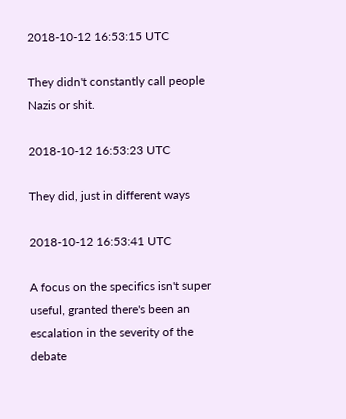2018-10-12 16:53:15 UTC

They didn't constantly call people Nazis or shit.

2018-10-12 16:53:23 UTC

They did, just in different ways

2018-10-12 16:53:41 UTC

A focus on the specifics isn't super useful, granted there's been an escalation in the severity of the debate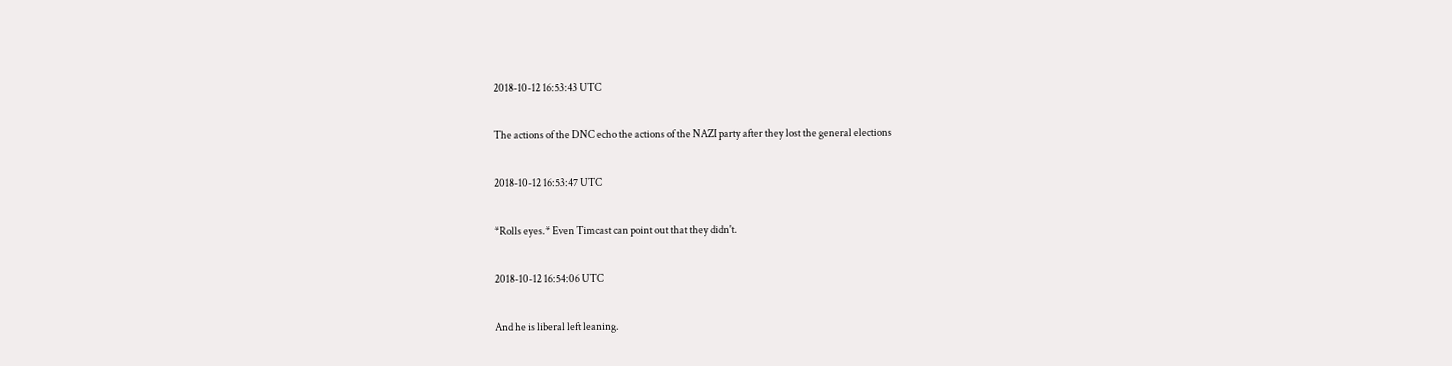2018-10-12 16:53:43 UTC

The actions of the DNC echo the actions of the NAZI party after they lost the general elections

2018-10-12 16:53:47 UTC

*Rolls eyes.* Even Timcast can point out that they didn't.

2018-10-12 16:54:06 UTC

And he is liberal left leaning.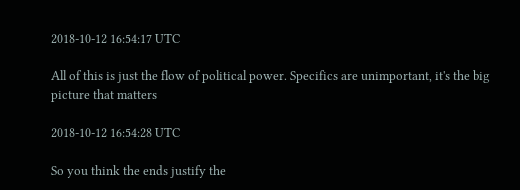2018-10-12 16:54:17 UTC

All of this is just the flow of political power. Specifics are unimportant, it's the big picture that matters

2018-10-12 16:54:28 UTC

So you think the ends justify the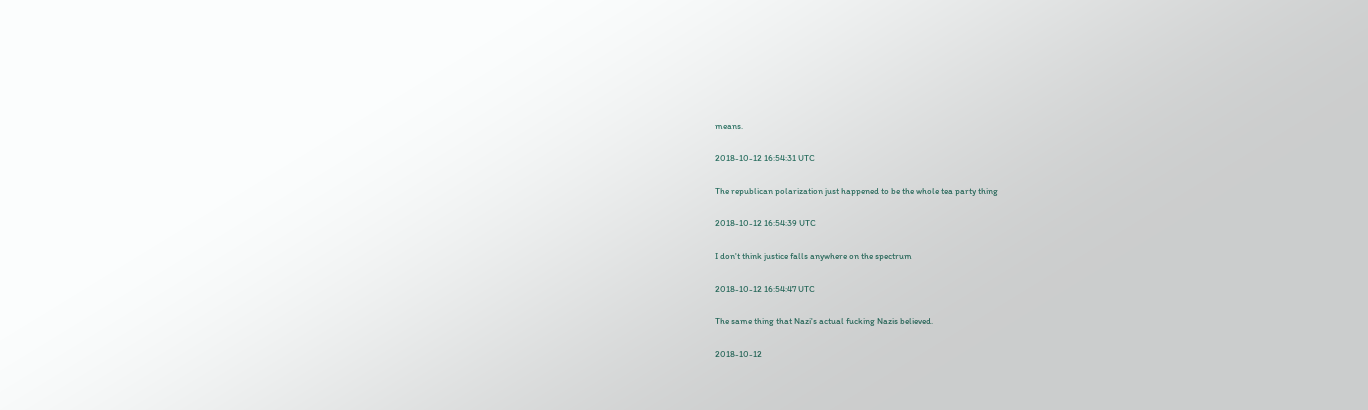means.

2018-10-12 16:54:31 UTC

The republican polarization just happened to be the whole tea party thing

2018-10-12 16:54:39 UTC

I don't think justice falls anywhere on the spectrum

2018-10-12 16:54:47 UTC

The same thing that Nazi's actual fucking Nazis believed.

2018-10-12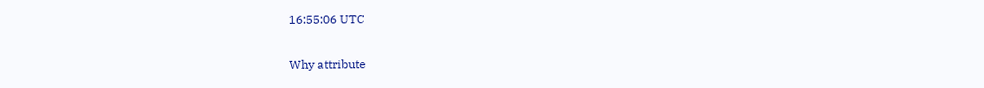16:55:06 UTC

Why attribute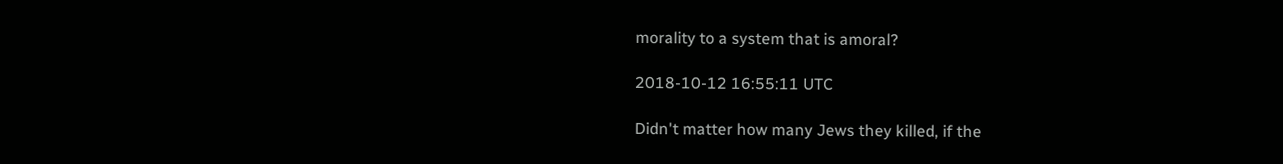morality to a system that is amoral?

2018-10-12 16:55:11 UTC

Didn't matter how many Jews they killed, if the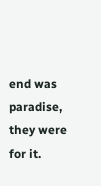end was paradise, they were for it.